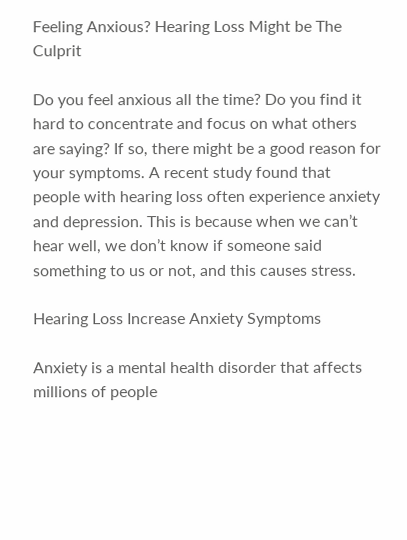Feeling Anxious? Hearing Loss Might be The Culprit

Do you feel anxious all the time? Do you find it hard to concentrate and focus on what others are saying? If so, there might be a good reason for your symptoms. A recent study found that people with hearing loss often experience anxiety and depression. This is because when we can’t hear well, we don’t know if someone said something to us or not, and this causes stress.

Hearing Loss Increase Anxiety Symptoms

Anxiety is a mental health disorder that affects millions of people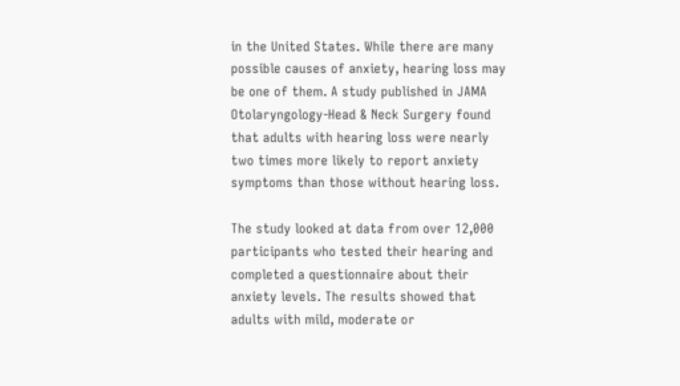in the United States. While there are many possible causes of anxiety, hearing loss may be one of them. A study published in JAMA Otolaryngology-Head & Neck Surgery found that adults with hearing loss were nearly two times more likely to report anxiety symptoms than those without hearing loss.

The study looked at data from over 12,000 participants who tested their hearing and completed a questionnaire about their anxiety levels. The results showed that adults with mild, moderate or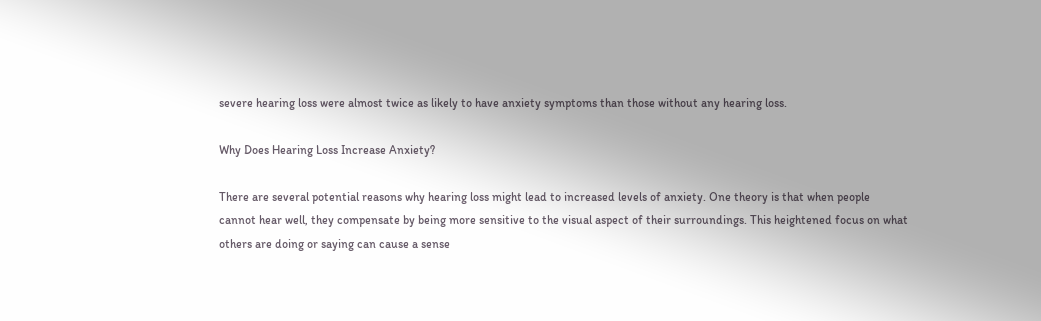severe hearing loss were almost twice as likely to have anxiety symptoms than those without any hearing loss.

Why Does Hearing Loss Increase Anxiety?

There are several potential reasons why hearing loss might lead to increased levels of anxiety. One theory is that when people cannot hear well, they compensate by being more sensitive to the visual aspect of their surroundings. This heightened focus on what others are doing or saying can cause a sense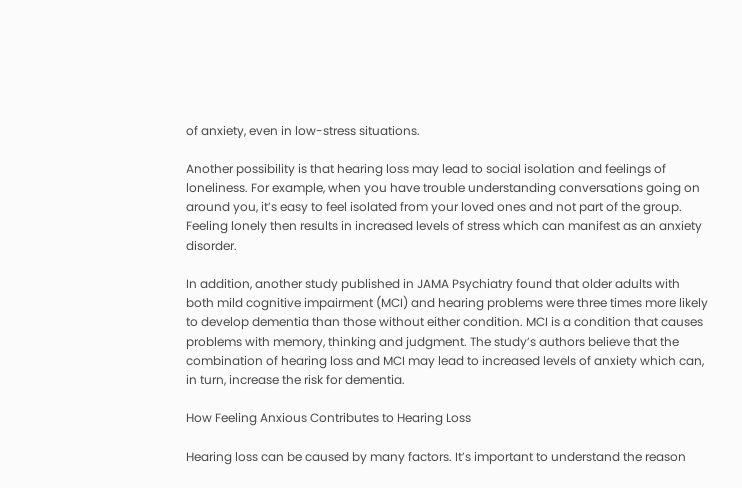of anxiety, even in low-stress situations.

Another possibility is that hearing loss may lead to social isolation and feelings of loneliness. For example, when you have trouble understanding conversations going on around you, it’s easy to feel isolated from your loved ones and not part of the group. Feeling lonely then results in increased levels of stress which can manifest as an anxiety disorder.

In addition, another study published in JAMA Psychiatry found that older adults with both mild cognitive impairment (MCI) and hearing problems were three times more likely to develop dementia than those without either condition. MCI is a condition that causes problems with memory, thinking and judgment. The study’s authors believe that the combination of hearing loss and MCI may lead to increased levels of anxiety which can, in turn, increase the risk for dementia.

How Feeling Anxious Contributes to Hearing Loss

Hearing loss can be caused by many factors. It’s important to understand the reason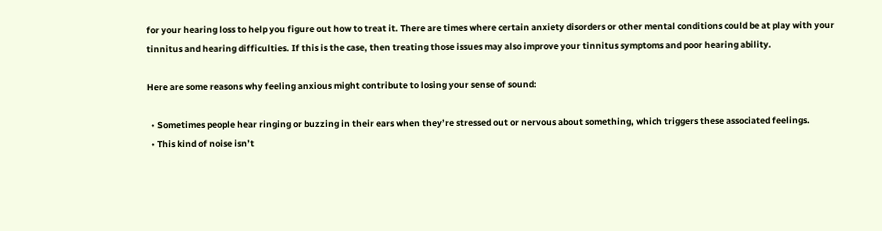for your hearing loss to help you figure out how to treat it. There are times where certain anxiety disorders or other mental conditions could be at play with your tinnitus and hearing difficulties. If this is the case, then treating those issues may also improve your tinnitus symptoms and poor hearing ability.

Here are some reasons why feeling anxious might contribute to losing your sense of sound:

  • Sometimes people hear ringing or buzzing in their ears when they’re stressed out or nervous about something, which triggers these associated feelings.
  • This kind of noise isn’t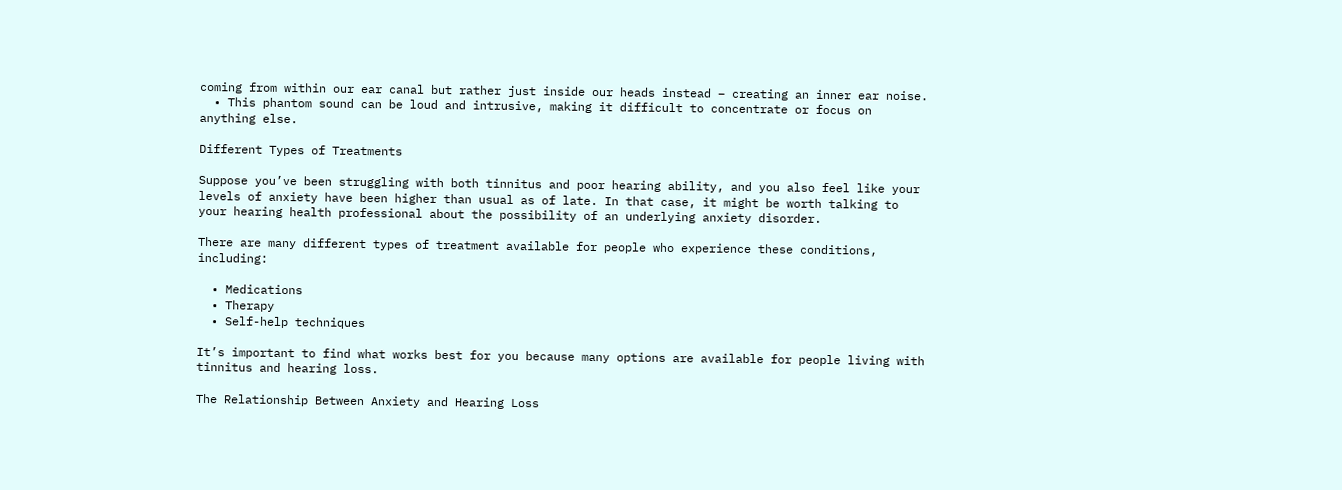coming from within our ear canal but rather just inside our heads instead – creating an inner ear noise.
  • This phantom sound can be loud and intrusive, making it difficult to concentrate or focus on anything else.

Different Types of Treatments

Suppose you’ve been struggling with both tinnitus and poor hearing ability, and you also feel like your levels of anxiety have been higher than usual as of late. In that case, it might be worth talking to your hearing health professional about the possibility of an underlying anxiety disorder.

There are many different types of treatment available for people who experience these conditions, including:

  • Medications
  • Therapy
  • Self-help techniques

It’s important to find what works best for you because many options are available for people living with tinnitus and hearing loss.

The Relationship Between Anxiety and Hearing Loss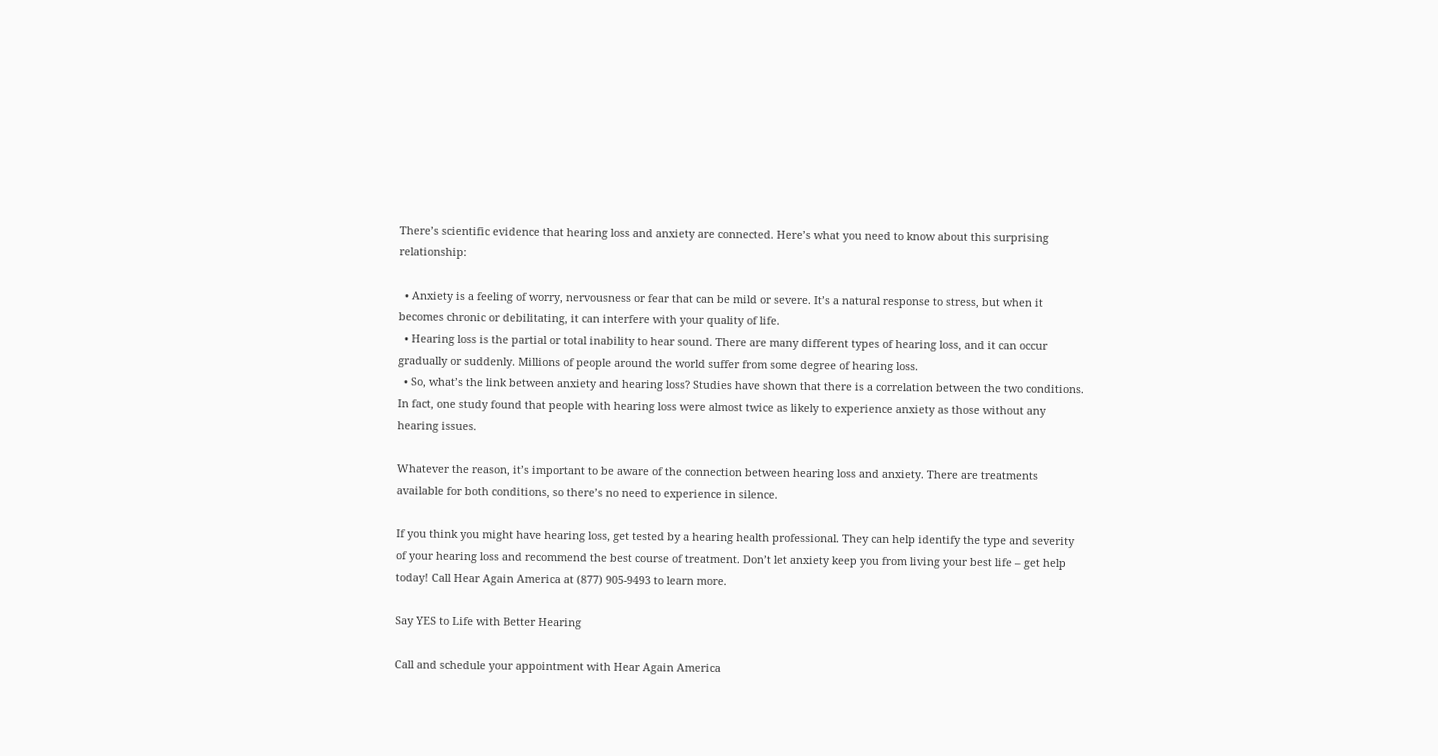There’s scientific evidence that hearing loss and anxiety are connected. Here’s what you need to know about this surprising relationship:

  • Anxiety is a feeling of worry, nervousness or fear that can be mild or severe. It’s a natural response to stress, but when it becomes chronic or debilitating, it can interfere with your quality of life.
  • Hearing loss is the partial or total inability to hear sound. There are many different types of hearing loss, and it can occur gradually or suddenly. Millions of people around the world suffer from some degree of hearing loss.
  • So, what’s the link between anxiety and hearing loss? Studies have shown that there is a correlation between the two conditions. In fact, one study found that people with hearing loss were almost twice as likely to experience anxiety as those without any hearing issues.

Whatever the reason, it’s important to be aware of the connection between hearing loss and anxiety. There are treatments available for both conditions, so there’s no need to experience in silence.

If you think you might have hearing loss, get tested by a hearing health professional. They can help identify the type and severity of your hearing loss and recommend the best course of treatment. Don’t let anxiety keep you from living your best life – get help today! Call Hear Again America at (877) 905-9493 to learn more.

Say YES to Life with Better Hearing

Call and schedule your appointment with Hear Again America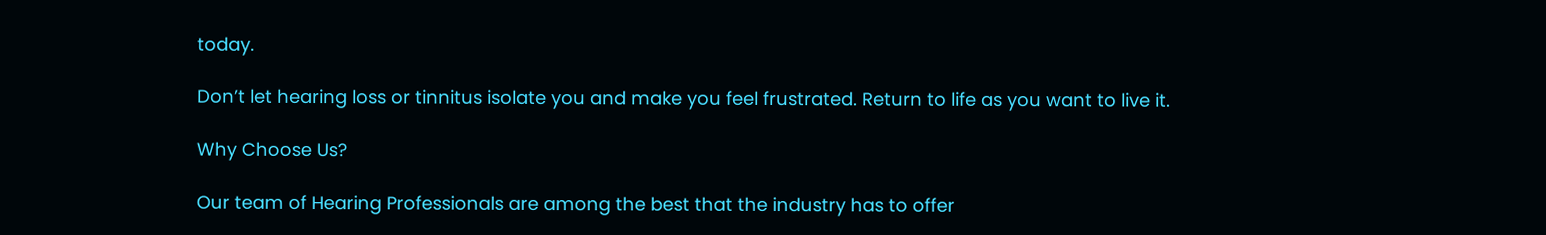today.

Don’t let hearing loss or tinnitus isolate you and make you feel frustrated. Return to life as you want to live it.

Why Choose Us?

Our team of Hearing Professionals are among the best that the industry has to offer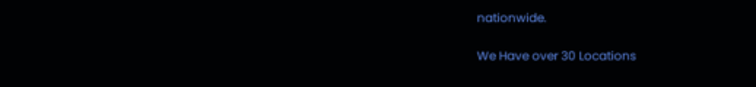nationwide.

We Have over 30 Locations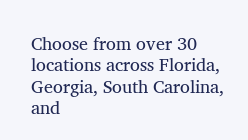Choose from over 30 locations across Florida, Georgia, South Carolina, and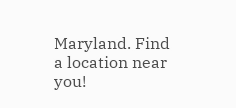Maryland. Find a location near you!